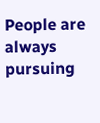People are always pursuing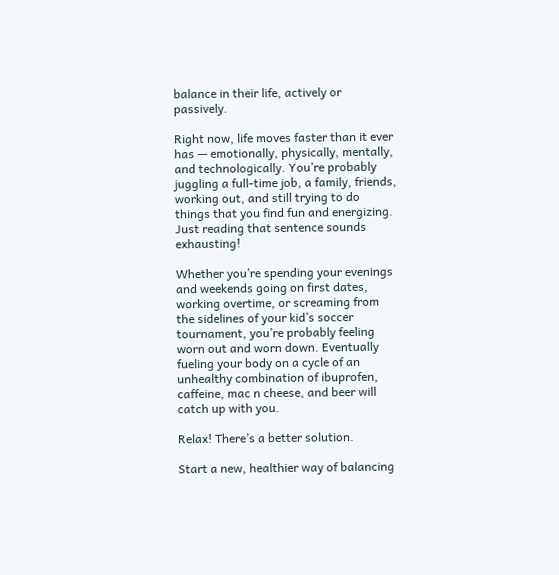balance in their life, actively or passively.

Right now, life moves faster than it ever has — emotionally, physically, mentally, and technologically. You’re probably juggling a full-time job, a family, friends, working out, and still trying to do things that you find fun and energizing. Just reading that sentence sounds exhausting!

Whether you’re spending your evenings and weekends going on first dates, working overtime, or screaming from the sidelines of your kid’s soccer tournament, you’re probably feeling worn out and worn down. Eventually fueling your body on a cycle of an unhealthy combination of ibuprofen, caffeine, mac n cheese, and beer will catch up with you.

Relax! There’s a better solution.

Start a new, healthier way of balancing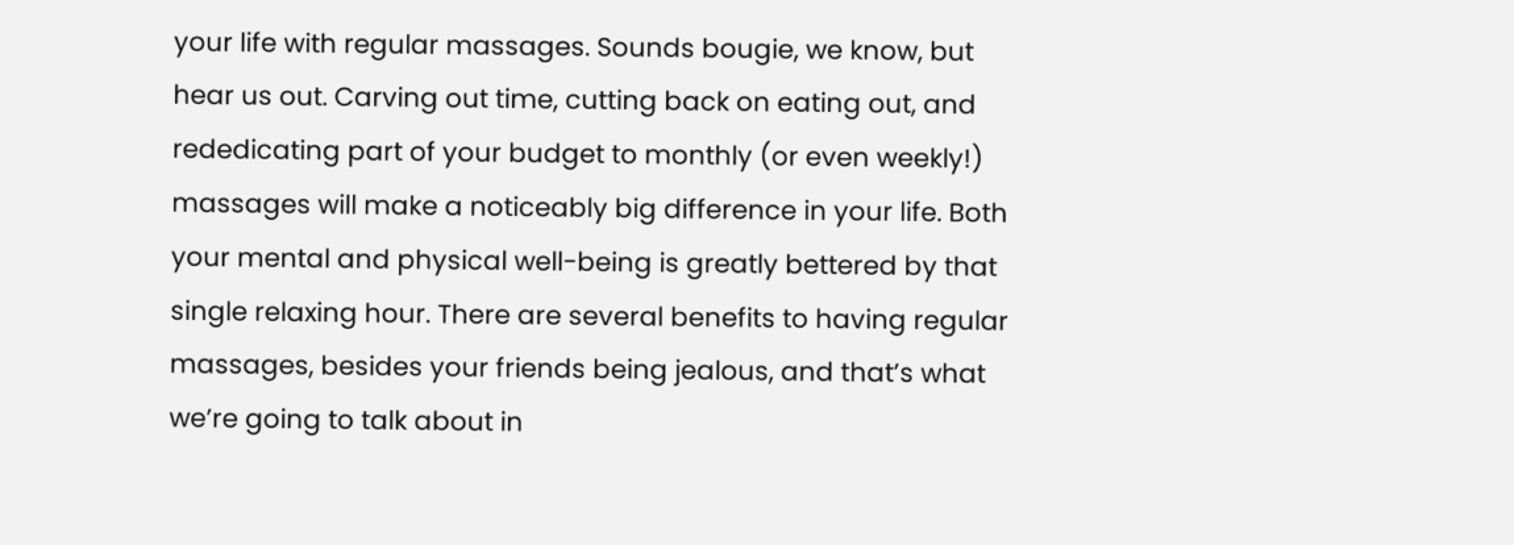your life with regular massages. Sounds bougie, we know, but hear us out. Carving out time, cutting back on eating out, and rededicating part of your budget to monthly (or even weekly!) massages will make a noticeably big difference in your life. Both your mental and physical well-being is greatly bettered by that single relaxing hour. There are several benefits to having regular massages, besides your friends being jealous, and that’s what we’re going to talk about in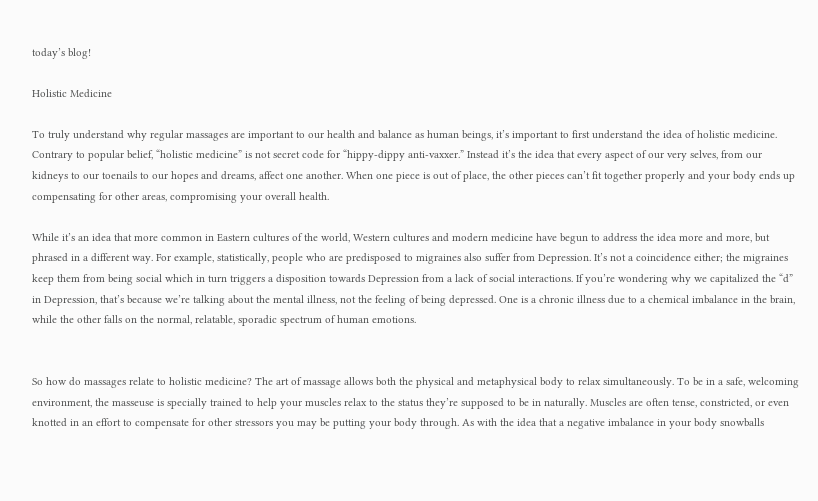today’s blog!

Holistic Medicine

To truly understand why regular massages are important to our health and balance as human beings, it’s important to first understand the idea of holistic medicine. Contrary to popular belief, “holistic medicine” is not secret code for “hippy-dippy anti-vaxxer.” Instead it’s the idea that every aspect of our very selves, from our kidneys to our toenails to our hopes and dreams, affect one another. When one piece is out of place, the other pieces can’t fit together properly and your body ends up compensating for other areas, compromising your overall health.

While it’s an idea that more common in Eastern cultures of the world, Western cultures and modern medicine have begun to address the idea more and more, but phrased in a different way. For example, statistically, people who are predisposed to migraines also suffer from Depression. It’s not a coincidence either; the migraines keep them from being social which in turn triggers a disposition towards Depression from a lack of social interactions. If you’re wondering why we capitalized the “d” in Depression, that’s because we’re talking about the mental illness, not the feeling of being depressed. One is a chronic illness due to a chemical imbalance in the brain, while the other falls on the normal, relatable, sporadic spectrum of human emotions.


So how do massages relate to holistic medicine? The art of massage allows both the physical and metaphysical body to relax simultaneously. To be in a safe, welcoming environment, the masseuse is specially trained to help your muscles relax to the status they’re supposed to be in naturally. Muscles are often tense, constricted, or even knotted in an effort to compensate for other stressors you may be putting your body through. As with the idea that a negative imbalance in your body snowballs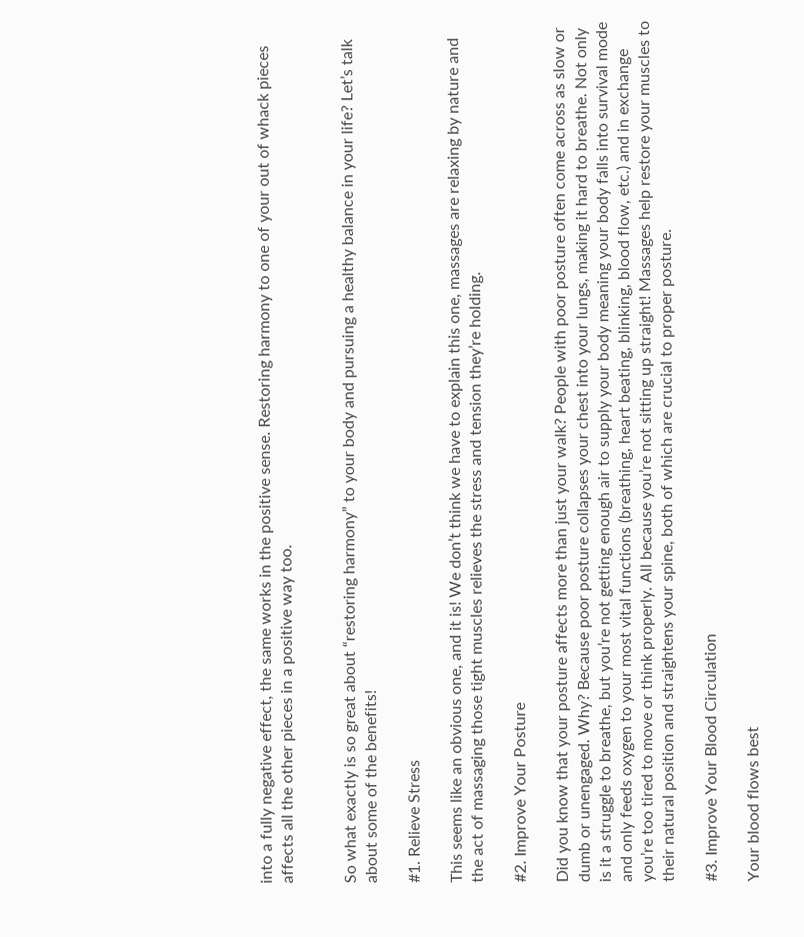into a fully negative effect, the same works in the positive sense. Restoring harmony to one of your out of whack pieces affects all the other pieces in a positive way too.


So what exactly is so great about “restoring harmony” to your body and pursuing a healthy balance in your life? Let’s talk about some of the benefits!

#1. Relieve Stress

This seems like an obvious one, and it is! We don’t think we have to explain this one, massages are relaxing by nature and the act of massaging those tight muscles relieves the stress and tension they’re holding.

#2. Improve Your Posture

Did you know that your posture affects more than just your walk? People with poor posture often come across as slow or dumb or unengaged. Why? Because poor posture collapses your chest into your lungs, making it hard to breathe. Not only is it a struggle to breathe, but you’re not getting enough air to supply your body meaning your body falls into survival mode and only feeds oxygen to your most vital functions (breathing, heart beating, blinking, blood flow, etc.) and in exchange you’re too tired to move or think properly. All because you’re not sitting up straight! Massages help restore your muscles to their natural position and straightens your spine, both of which are crucial to proper posture.

#3. Improve Your Blood Circulation

Your blood flows best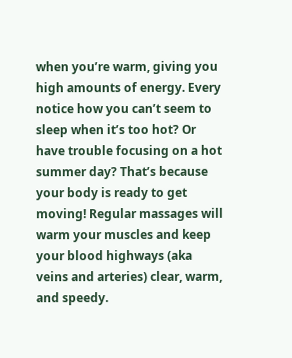when you’re warm, giving you high amounts of energy. Every notice how you can’t seem to sleep when it’s too hot? Or have trouble focusing on a hot summer day? That’s because your body is ready to get moving! Regular massages will warm your muscles and keep your blood highways (aka veins and arteries) clear, warm, and speedy.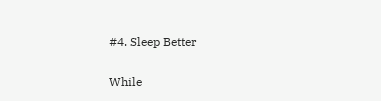#4. Sleep Better

While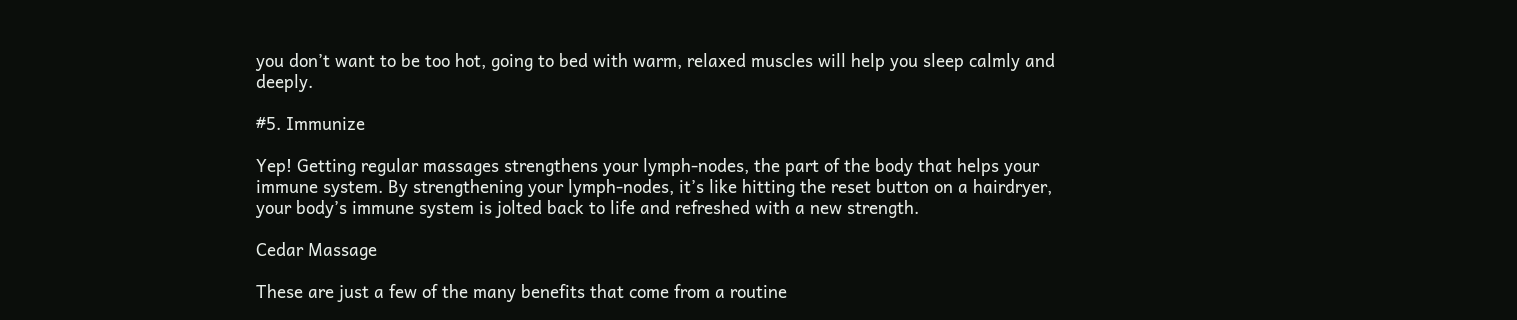you don’t want to be too hot, going to bed with warm, relaxed muscles will help you sleep calmly and deeply.

#5. Immunize

Yep! Getting regular massages strengthens your lymph-nodes, the part of the body that helps your immune system. By strengthening your lymph-nodes, it’s like hitting the reset button on a hairdryer, your body’s immune system is jolted back to life and refreshed with a new strength.

Cedar Massage

These are just a few of the many benefits that come from a routine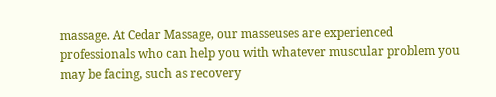massage. At Cedar Massage, our masseuses are experienced professionals who can help you with whatever muscular problem you may be facing, such as recovery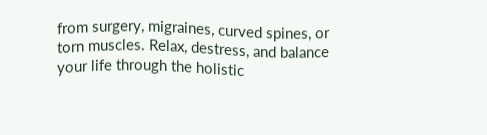from surgery, migraines, curved spines, or torn muscles. Relax, destress, and balance your life through the holistic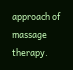approach of massage therapy.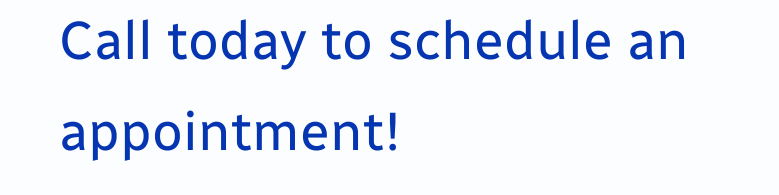Call today to schedule an appointment!